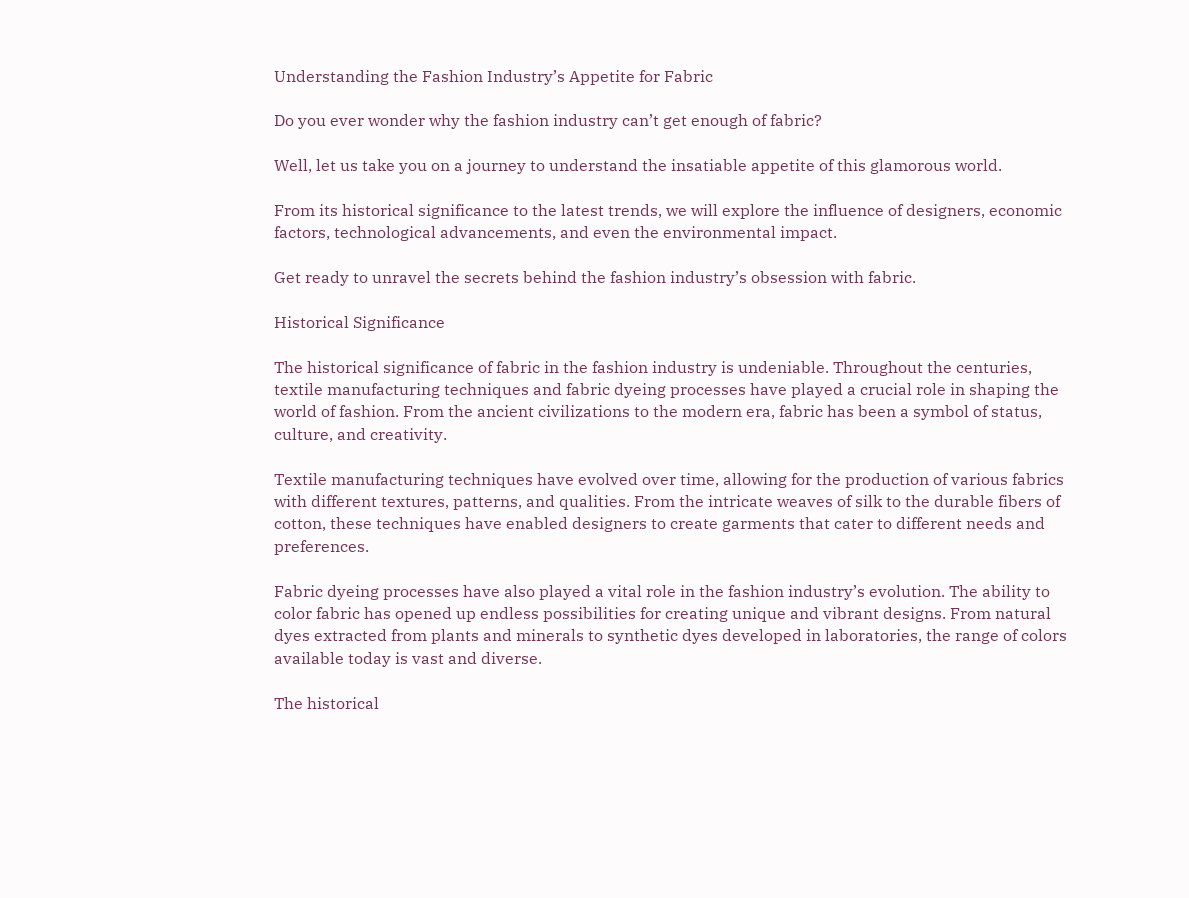Understanding the Fashion Industry’s Appetite for Fabric

Do you ever wonder why the fashion industry can’t get enough of fabric?

Well, let us take you on a journey to understand the insatiable appetite of this glamorous world.

From its historical significance to the latest trends, we will explore the influence of designers, economic factors, technological advancements, and even the environmental impact.

Get ready to unravel the secrets behind the fashion industry’s obsession with fabric.

Historical Significance

The historical significance of fabric in the fashion industry is undeniable. Throughout the centuries, textile manufacturing techniques and fabric dyeing processes have played a crucial role in shaping the world of fashion. From the ancient civilizations to the modern era, fabric has been a symbol of status, culture, and creativity.

Textile manufacturing techniques have evolved over time, allowing for the production of various fabrics with different textures, patterns, and qualities. From the intricate weaves of silk to the durable fibers of cotton, these techniques have enabled designers to create garments that cater to different needs and preferences.

Fabric dyeing processes have also played a vital role in the fashion industry’s evolution. The ability to color fabric has opened up endless possibilities for creating unique and vibrant designs. From natural dyes extracted from plants and minerals to synthetic dyes developed in laboratories, the range of colors available today is vast and diverse.

The historical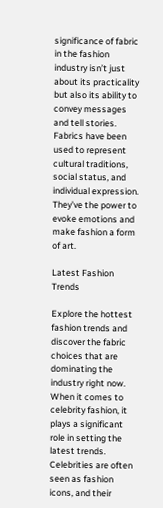significance of fabric in the fashion industry isn’t just about its practicality but also its ability to convey messages and tell stories. Fabrics have been used to represent cultural traditions, social status, and individual expression. They’ve the power to evoke emotions and make fashion a form of art.

Latest Fashion Trends

Explore the hottest fashion trends and discover the fabric choices that are dominating the industry right now. When it comes to celebrity fashion, it plays a significant role in setting the latest trends. Celebrities are often seen as fashion icons, and their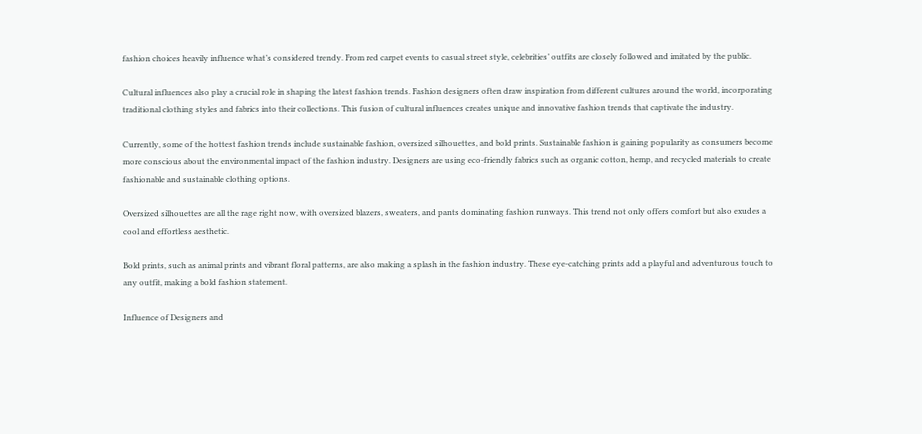fashion choices heavily influence what’s considered trendy. From red carpet events to casual street style, celebrities’ outfits are closely followed and imitated by the public.

Cultural influences also play a crucial role in shaping the latest fashion trends. Fashion designers often draw inspiration from different cultures around the world, incorporating traditional clothing styles and fabrics into their collections. This fusion of cultural influences creates unique and innovative fashion trends that captivate the industry.

Currently, some of the hottest fashion trends include sustainable fashion, oversized silhouettes, and bold prints. Sustainable fashion is gaining popularity as consumers become more conscious about the environmental impact of the fashion industry. Designers are using eco-friendly fabrics such as organic cotton, hemp, and recycled materials to create fashionable and sustainable clothing options.

Oversized silhouettes are all the rage right now, with oversized blazers, sweaters, and pants dominating fashion runways. This trend not only offers comfort but also exudes a cool and effortless aesthetic.

Bold prints, such as animal prints and vibrant floral patterns, are also making a splash in the fashion industry. These eye-catching prints add a playful and adventurous touch to any outfit, making a bold fashion statement.

Influence of Designers and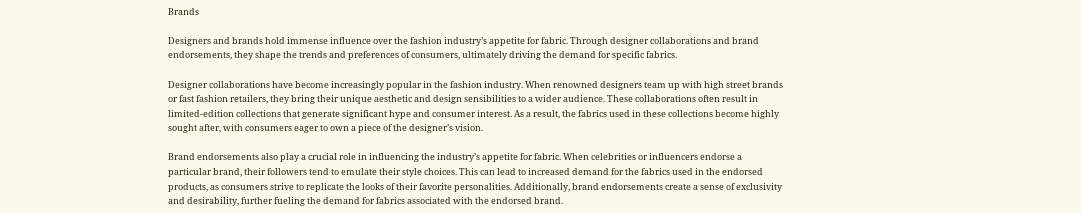Brands

Designers and brands hold immense influence over the fashion industry’s appetite for fabric. Through designer collaborations and brand endorsements, they shape the trends and preferences of consumers, ultimately driving the demand for specific fabrics.

Designer collaborations have become increasingly popular in the fashion industry. When renowned designers team up with high street brands or fast fashion retailers, they bring their unique aesthetic and design sensibilities to a wider audience. These collaborations often result in limited-edition collections that generate significant hype and consumer interest. As a result, the fabrics used in these collections become highly sought after, with consumers eager to own a piece of the designer’s vision.

Brand endorsements also play a crucial role in influencing the industry’s appetite for fabric. When celebrities or influencers endorse a particular brand, their followers tend to emulate their style choices. This can lead to increased demand for the fabrics used in the endorsed products, as consumers strive to replicate the looks of their favorite personalities. Additionally, brand endorsements create a sense of exclusivity and desirability, further fueling the demand for fabrics associated with the endorsed brand.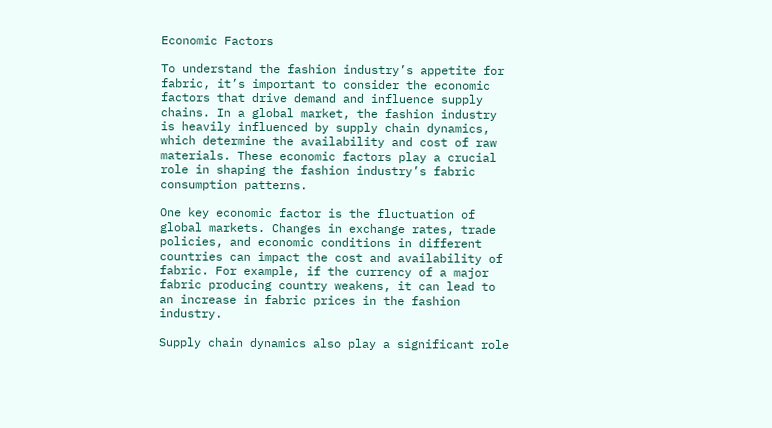Economic Factors

To understand the fashion industry’s appetite for fabric, it’s important to consider the economic factors that drive demand and influence supply chains. In a global market, the fashion industry is heavily influenced by supply chain dynamics, which determine the availability and cost of raw materials. These economic factors play a crucial role in shaping the fashion industry’s fabric consumption patterns.

One key economic factor is the fluctuation of global markets. Changes in exchange rates, trade policies, and economic conditions in different countries can impact the cost and availability of fabric. For example, if the currency of a major fabric producing country weakens, it can lead to an increase in fabric prices in the fashion industry.

Supply chain dynamics also play a significant role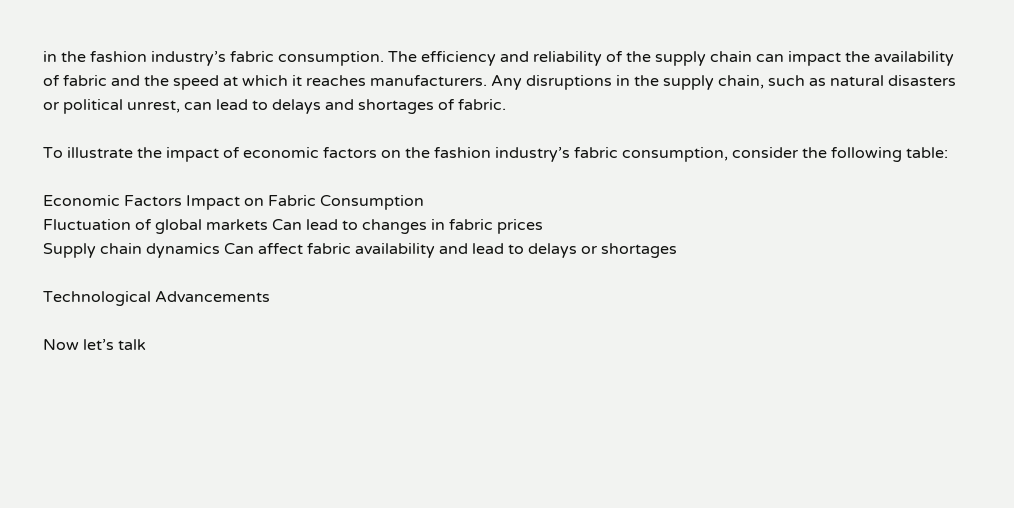in the fashion industry’s fabric consumption. The efficiency and reliability of the supply chain can impact the availability of fabric and the speed at which it reaches manufacturers. Any disruptions in the supply chain, such as natural disasters or political unrest, can lead to delays and shortages of fabric.

To illustrate the impact of economic factors on the fashion industry’s fabric consumption, consider the following table:

Economic Factors Impact on Fabric Consumption
Fluctuation of global markets Can lead to changes in fabric prices
Supply chain dynamics Can affect fabric availability and lead to delays or shortages

Technological Advancements

Now let’s talk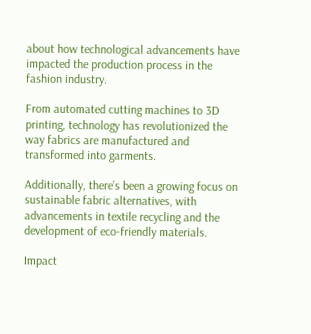about how technological advancements have impacted the production process in the fashion industry.

From automated cutting machines to 3D printing, technology has revolutionized the way fabrics are manufactured and transformed into garments.

Additionally, there’s been a growing focus on sustainable fabric alternatives, with advancements in textile recycling and the development of eco-friendly materials.

Impact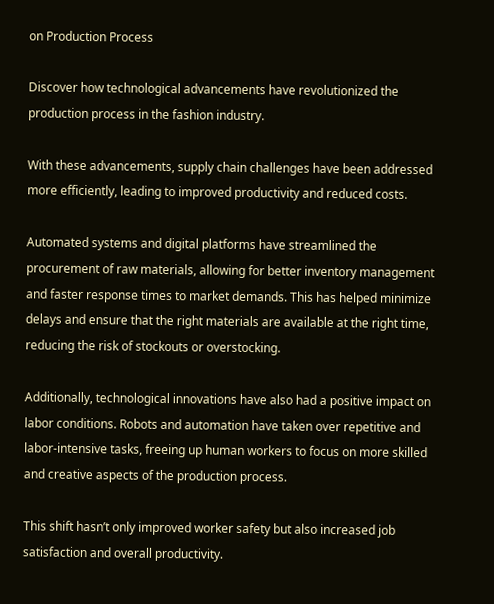on Production Process

Discover how technological advancements have revolutionized the production process in the fashion industry.

With these advancements, supply chain challenges have been addressed more efficiently, leading to improved productivity and reduced costs.

Automated systems and digital platforms have streamlined the procurement of raw materials, allowing for better inventory management and faster response times to market demands. This has helped minimize delays and ensure that the right materials are available at the right time, reducing the risk of stockouts or overstocking.

Additionally, technological innovations have also had a positive impact on labor conditions. Robots and automation have taken over repetitive and labor-intensive tasks, freeing up human workers to focus on more skilled and creative aspects of the production process.

This shift hasn’t only improved worker safety but also increased job satisfaction and overall productivity.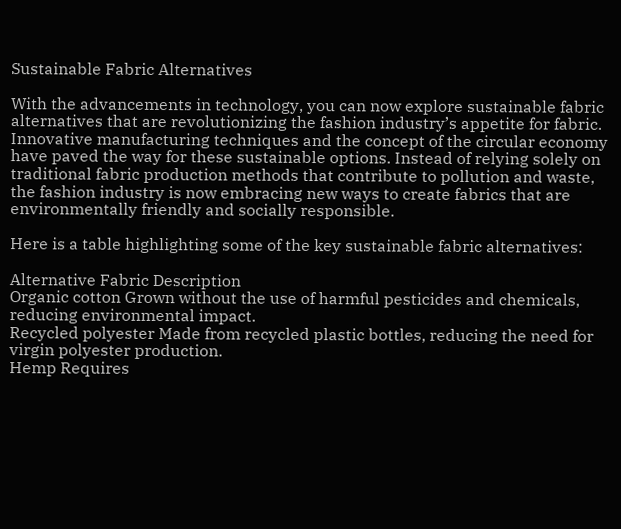Sustainable Fabric Alternatives

With the advancements in technology, you can now explore sustainable fabric alternatives that are revolutionizing the fashion industry’s appetite for fabric. Innovative manufacturing techniques and the concept of the circular economy have paved the way for these sustainable options. Instead of relying solely on traditional fabric production methods that contribute to pollution and waste, the fashion industry is now embracing new ways to create fabrics that are environmentally friendly and socially responsible.

Here is a table highlighting some of the key sustainable fabric alternatives:

Alternative Fabric Description
Organic cotton Grown without the use of harmful pesticides and chemicals, reducing environmental impact.
Recycled polyester Made from recycled plastic bottles, reducing the need for virgin polyester production.
Hemp Requires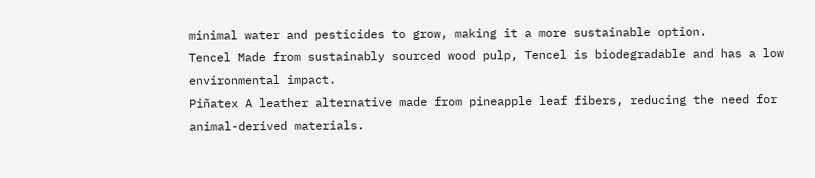minimal water and pesticides to grow, making it a more sustainable option.
Tencel Made from sustainably sourced wood pulp, Tencel is biodegradable and has a low environmental impact.
Piñatex A leather alternative made from pineapple leaf fibers, reducing the need for animal-derived materials.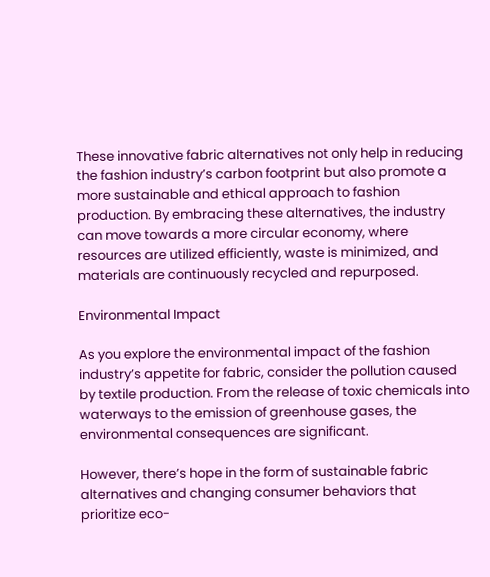These innovative fabric alternatives not only help in reducing the fashion industry’s carbon footprint but also promote a more sustainable and ethical approach to fashion production. By embracing these alternatives, the industry can move towards a more circular economy, where resources are utilized efficiently, waste is minimized, and materials are continuously recycled and repurposed.

Environmental Impact

As you explore the environmental impact of the fashion industry’s appetite for fabric, consider the pollution caused by textile production. From the release of toxic chemicals into waterways to the emission of greenhouse gases, the environmental consequences are significant.

However, there’s hope in the form of sustainable fabric alternatives and changing consumer behaviors that prioritize eco-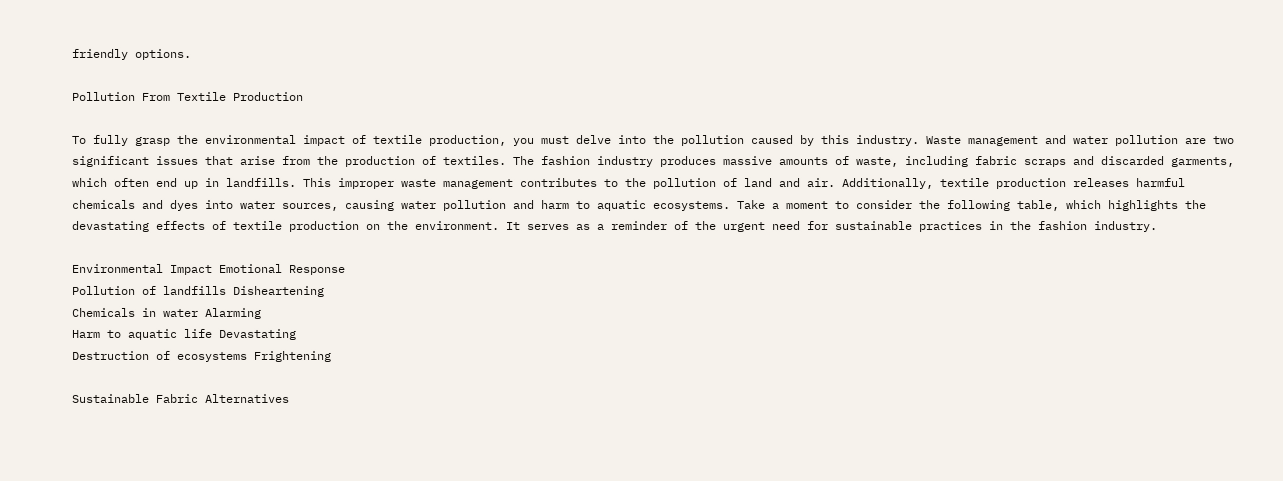friendly options.

Pollution From Textile Production

To fully grasp the environmental impact of textile production, you must delve into the pollution caused by this industry. Waste management and water pollution are two significant issues that arise from the production of textiles. The fashion industry produces massive amounts of waste, including fabric scraps and discarded garments, which often end up in landfills. This improper waste management contributes to the pollution of land and air. Additionally, textile production releases harmful chemicals and dyes into water sources, causing water pollution and harm to aquatic ecosystems. Take a moment to consider the following table, which highlights the devastating effects of textile production on the environment. It serves as a reminder of the urgent need for sustainable practices in the fashion industry.

Environmental Impact Emotional Response
Pollution of landfills Disheartening
Chemicals in water Alarming
Harm to aquatic life Devastating
Destruction of ecosystems Frightening

Sustainable Fabric Alternatives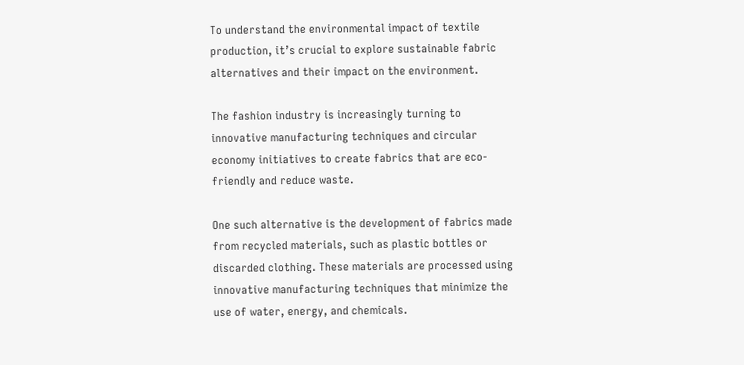To understand the environmental impact of textile production, it’s crucial to explore sustainable fabric alternatives and their impact on the environment.

The fashion industry is increasingly turning to innovative manufacturing techniques and circular economy initiatives to create fabrics that are eco-friendly and reduce waste.

One such alternative is the development of fabrics made from recycled materials, such as plastic bottles or discarded clothing. These materials are processed using innovative manufacturing techniques that minimize the use of water, energy, and chemicals.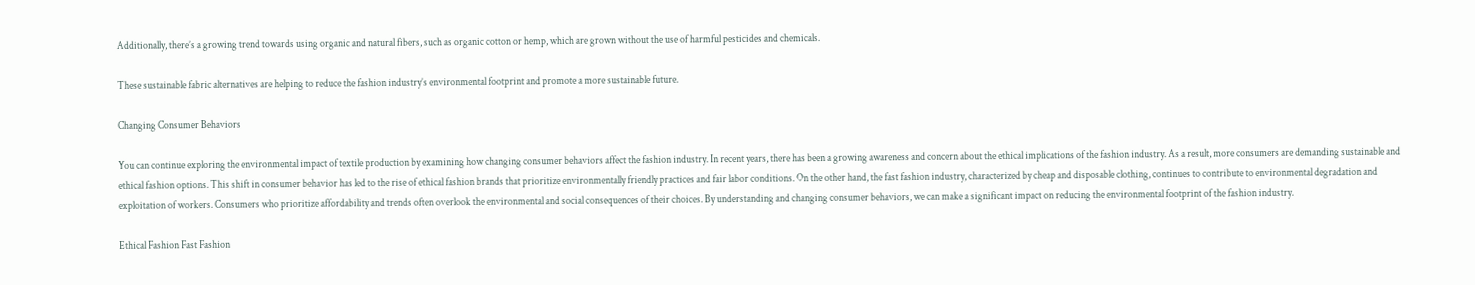Additionally, there’s a growing trend towards using organic and natural fibers, such as organic cotton or hemp, which are grown without the use of harmful pesticides and chemicals.

These sustainable fabric alternatives are helping to reduce the fashion industry’s environmental footprint and promote a more sustainable future.

Changing Consumer Behaviors

You can continue exploring the environmental impact of textile production by examining how changing consumer behaviors affect the fashion industry. In recent years, there has been a growing awareness and concern about the ethical implications of the fashion industry. As a result, more consumers are demanding sustainable and ethical fashion options. This shift in consumer behavior has led to the rise of ethical fashion brands that prioritize environmentally friendly practices and fair labor conditions. On the other hand, the fast fashion industry, characterized by cheap and disposable clothing, continues to contribute to environmental degradation and exploitation of workers. Consumers who prioritize affordability and trends often overlook the environmental and social consequences of their choices. By understanding and changing consumer behaviors, we can make a significant impact on reducing the environmental footprint of the fashion industry.

Ethical Fashion Fast Fashion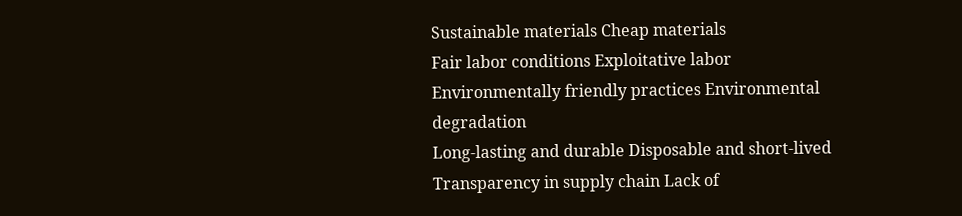Sustainable materials Cheap materials
Fair labor conditions Exploitative labor
Environmentally friendly practices Environmental degradation
Long-lasting and durable Disposable and short-lived
Transparency in supply chain Lack of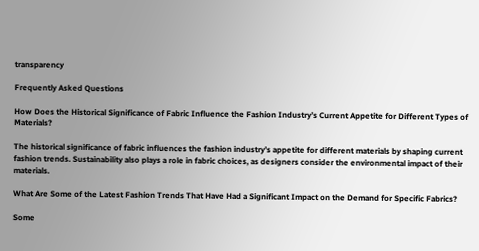transparency

Frequently Asked Questions

How Does the Historical Significance of Fabric Influence the Fashion Industry’s Current Appetite for Different Types of Materials?

The historical significance of fabric influences the fashion industry’s appetite for different materials by shaping current fashion trends. Sustainability also plays a role in fabric choices, as designers consider the environmental impact of their materials.

What Are Some of the Latest Fashion Trends That Have Had a Significant Impact on the Demand for Specific Fabrics?

Some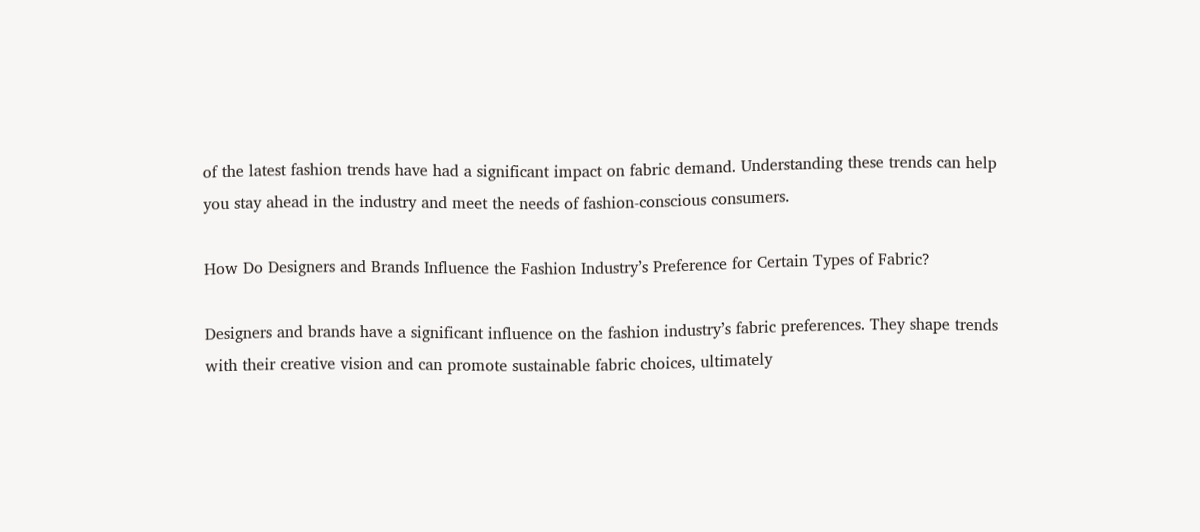of the latest fashion trends have had a significant impact on fabric demand. Understanding these trends can help you stay ahead in the industry and meet the needs of fashion-conscious consumers.

How Do Designers and Brands Influence the Fashion Industry’s Preference for Certain Types of Fabric?

Designers and brands have a significant influence on the fashion industry’s fabric preferences. They shape trends with their creative vision and can promote sustainable fabric choices, ultimately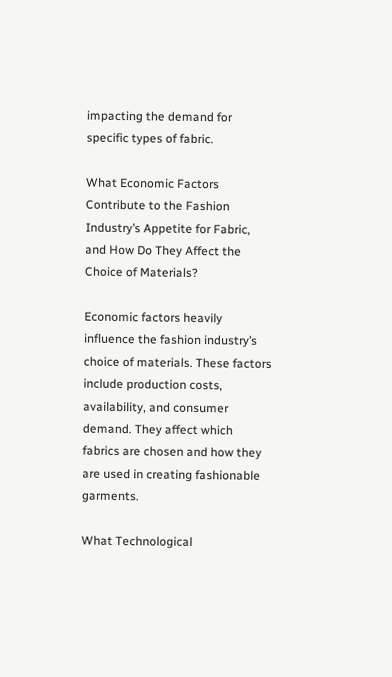impacting the demand for specific types of fabric.

What Economic Factors Contribute to the Fashion Industry’s Appetite for Fabric, and How Do They Affect the Choice of Materials?

Economic factors heavily influence the fashion industry’s choice of materials. These factors include production costs, availability, and consumer demand. They affect which fabrics are chosen and how they are used in creating fashionable garments.

What Technological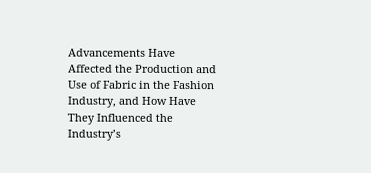Advancements Have Affected the Production and Use of Fabric in the Fashion Industry, and How Have They Influenced the Industry’s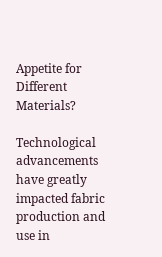Appetite for Different Materials?

Technological advancements have greatly impacted fabric production and use in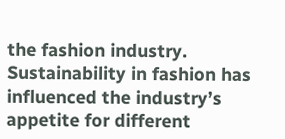the fashion industry. Sustainability in fashion has influenced the industry’s appetite for different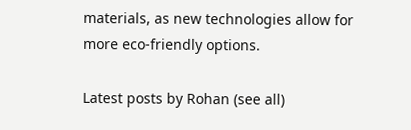materials, as new technologies allow for more eco-friendly options.

Latest posts by Rohan (see all)